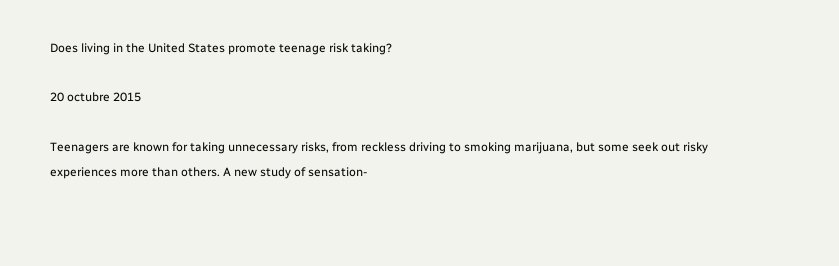Does living in the United States promote teenage risk taking?

20 octubre 2015

Teenagers are known for taking unnecessary risks, from reckless driving to smoking marijuana, but some seek out risky experiences more than others. A new study of sensation-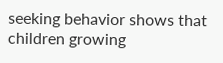seeking behavior shows that children growing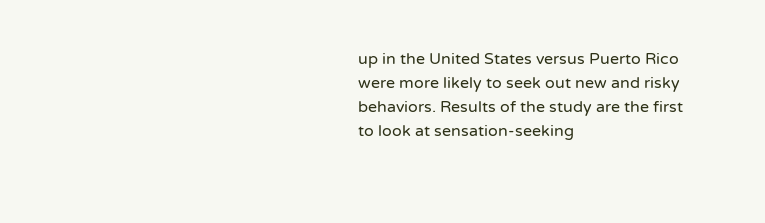up in the United States versus Puerto Rico were more likely to seek out new and risky behaviors. Results of the study are the first to look at sensation-seeking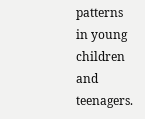patterns in young children and teenagers.